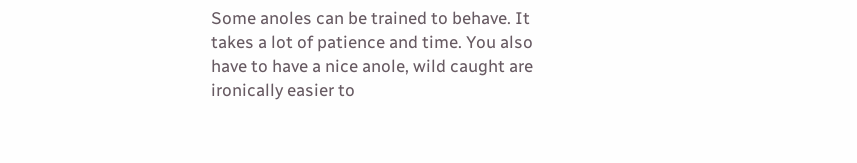Some anoles can be trained to behave. It takes a lot of patience and time. You also have to have a nice anole, wild caught are ironically easier to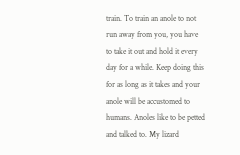train. To train an anole to not run away from you, you have to take it out and hold it every day for a while. Keep doing this for as long as it takes and your anole will be accustomed to humans. Anoles like to be petted and talked to. My lizard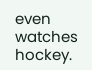even watches hockey.